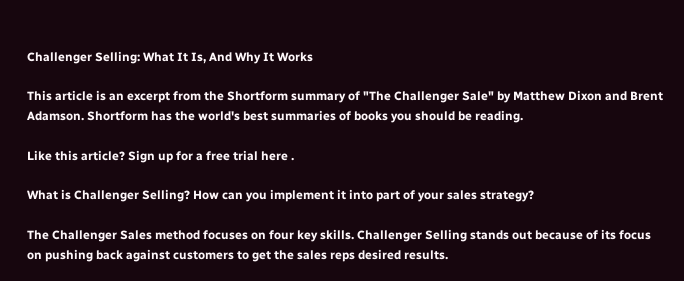Challenger Selling: What It Is, And Why It Works

This article is an excerpt from the Shortform summary of "The Challenger Sale" by Matthew Dixon and Brent Adamson. Shortform has the world's best summaries of books you should be reading.

Like this article? Sign up for a free trial here .

What is Challenger Selling? How can you implement it into part of your sales strategy?

The Challenger Sales method focuses on four key skills. Challenger Selling stands out because of its focus on pushing back against customers to get the sales reps desired results.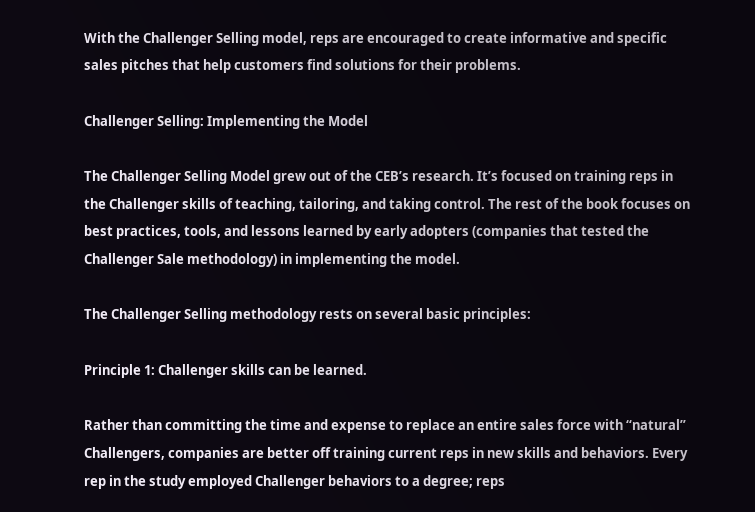With the Challenger Selling model, reps are encouraged to create informative and specific sales pitches that help customers find solutions for their problems.

Challenger Selling: Implementing the Model

The Challenger Selling Model grew out of the CEB’s research. It’s focused on training reps in the Challenger skills of teaching, tailoring, and taking control. The rest of the book focuses on best practices, tools, and lessons learned by early adopters (companies that tested the Challenger Sale methodology) in implementing the model.

The Challenger Selling methodology rests on several basic principles:

Principle 1: Challenger skills can be learned.

Rather than committing the time and expense to replace an entire sales force with “natural” Challengers, companies are better off training current reps in new skills and behaviors. Every rep in the study employed Challenger behaviors to a degree; reps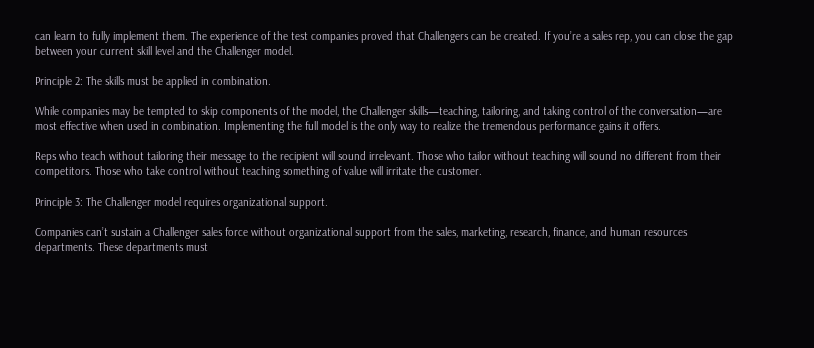can learn to fully implement them. The experience of the test companies proved that Challengers can be created. If you’re a sales rep, you can close the gap between your current skill level and the Challenger model.

Principle 2: The skills must be applied in combination.

While companies may be tempted to skip components of the model, the Challenger skills—teaching, tailoring, and taking control of the conversation—are most effective when used in combination. Implementing the full model is the only way to realize the tremendous performance gains it offers.

Reps who teach without tailoring their message to the recipient will sound irrelevant. Those who tailor without teaching will sound no different from their competitors. Those who take control without teaching something of value will irritate the customer.

Principle 3: The Challenger model requires organizational support.

Companies can’t sustain a Challenger sales force without organizational support from the sales, marketing, research, finance, and human resources departments. These departments must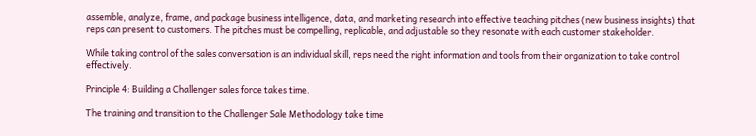assemble, analyze, frame, and package business intelligence, data, and marketing research into effective teaching pitches (new business insights) that reps can present to customers. The pitches must be compelling, replicable, and adjustable so they resonate with each customer stakeholder.

While taking control of the sales conversation is an individual skill, reps need the right information and tools from their organization to take control effectively.

Principle 4: Building a Challenger sales force takes time.

The training and transition to the Challenger Sale Methodology take time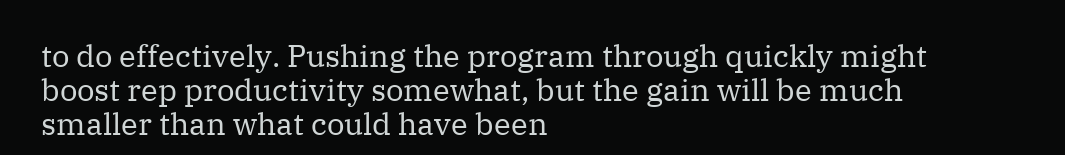to do effectively. Pushing the program through quickly might boost rep productivity somewhat, but the gain will be much smaller than what could have been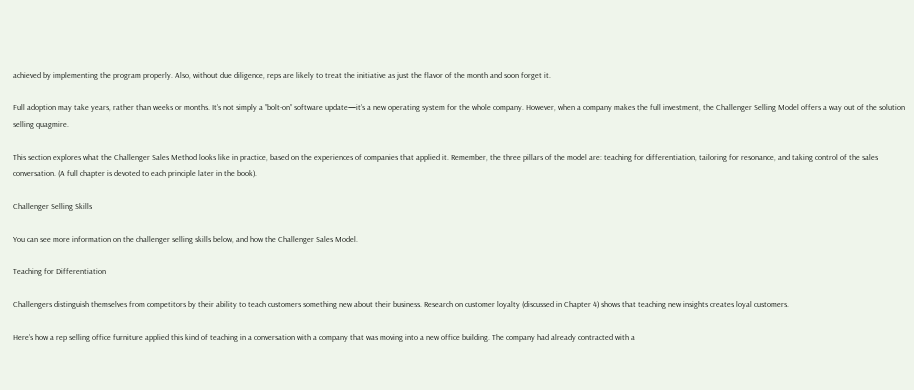achieved by implementing the program properly. Also, without due diligence, reps are likely to treat the initiative as just the flavor of the month and soon forget it.

Full adoption may take years, rather than weeks or months. It’s not simply a ”bolt-on” software update—it’s a new operating system for the whole company. However, when a company makes the full investment, the Challenger Selling Model offers a way out of the solution selling quagmire.

This section explores what the Challenger Sales Method looks like in practice, based on the experiences of companies that applied it. Remember, the three pillars of the model are: teaching for differentiation, tailoring for resonance, and taking control of the sales conversation. (A full chapter is devoted to each principle later in the book).

Challenger Selling Skills

You can see more information on the challenger selling skills below, and how the Challenger Sales Model.

Teaching for Differentiation

Challengers distinguish themselves from competitors by their ability to teach customers something new about their business. Research on customer loyalty (discussed in Chapter 4) shows that teaching new insights creates loyal customers.

Here’s how a rep selling office furniture applied this kind of teaching in a conversation with a company that was moving into a new office building. The company had already contracted with a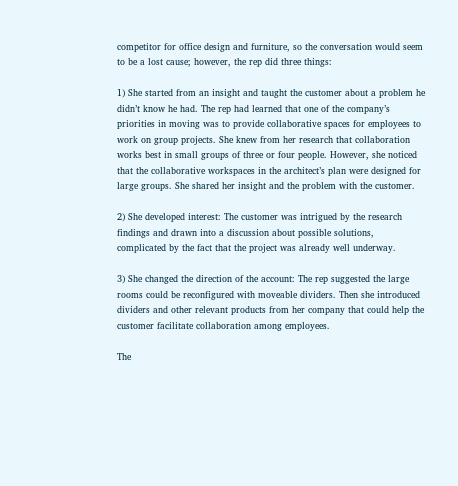competitor for office design and furniture, so the conversation would seem to be a lost cause; however, the rep did three things:

1) She started from an insight and taught the customer about a problem he didn’t know he had. The rep had learned that one of the company’s priorities in moving was to provide collaborative spaces for employees to work on group projects. She knew from her research that collaboration works best in small groups of three or four people. However, she noticed that the collaborative workspaces in the architect’s plan were designed for large groups. She shared her insight and the problem with the customer.

2) She developed interest: The customer was intrigued by the research findings and drawn into a discussion about possible solutions, complicated by the fact that the project was already well underway.

3) She changed the direction of the account: The rep suggested the large rooms could be reconfigured with moveable dividers. Then she introduced dividers and other relevant products from her company that could help the customer facilitate collaboration among employees.

The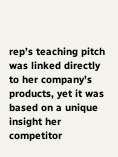rep’s teaching pitch was linked directly to her company’s products, yet it was based on a unique insight her competitor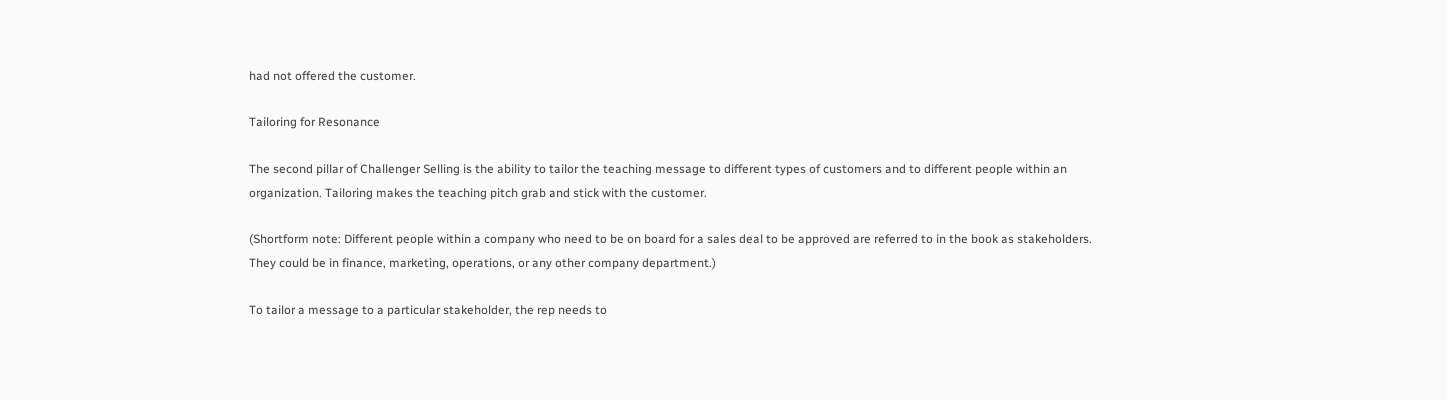had not offered the customer.

Tailoring for Resonance

The second pillar of Challenger Selling is the ability to tailor the teaching message to different types of customers and to different people within an organization. Tailoring makes the teaching pitch grab and stick with the customer.

(Shortform note: Different people within a company who need to be on board for a sales deal to be approved are referred to in the book as stakeholders. They could be in finance, marketing, operations, or any other company department.)

To tailor a message to a particular stakeholder, the rep needs to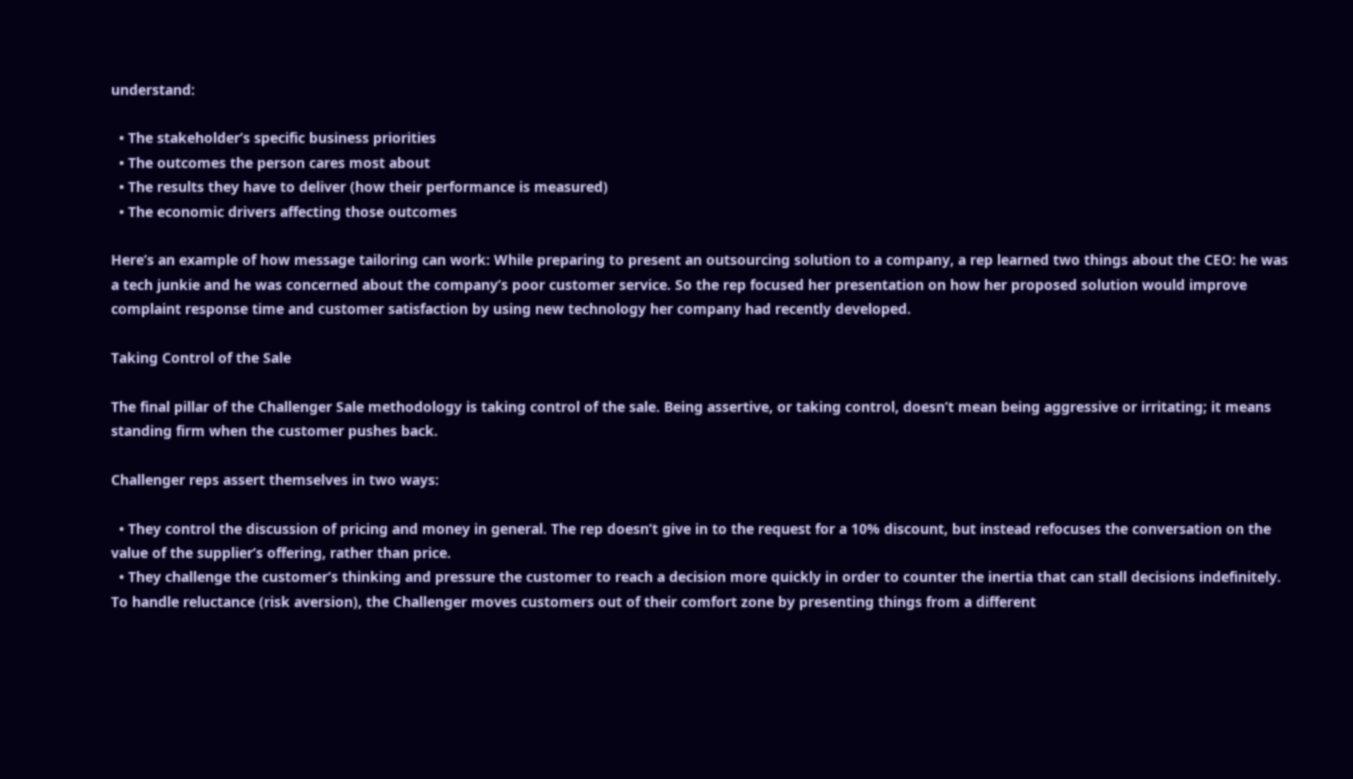understand:

  • The stakeholder’s specific business priorities
  • The outcomes the person cares most about
  • The results they have to deliver (how their performance is measured)
  • The economic drivers affecting those outcomes

Here’s an example of how message tailoring can work: While preparing to present an outsourcing solution to a company, a rep learned two things about the CEO: he was a tech junkie and he was concerned about the company’s poor customer service. So the rep focused her presentation on how her proposed solution would improve complaint response time and customer satisfaction by using new technology her company had recently developed.

Taking Control of the Sale

The final pillar of the Challenger Sale methodology is taking control of the sale. Being assertive, or taking control, doesn’t mean being aggressive or irritating; it means standing firm when the customer pushes back.

Challenger reps assert themselves in two ways:

  • They control the discussion of pricing and money in general. The rep doesn’t give in to the request for a 10% discount, but instead refocuses the conversation on the value of the supplier’s offering, rather than price.
  • They challenge the customer’s thinking and pressure the customer to reach a decision more quickly in order to counter the inertia that can stall decisions indefinitely. To handle reluctance (risk aversion), the Challenger moves customers out of their comfort zone by presenting things from a different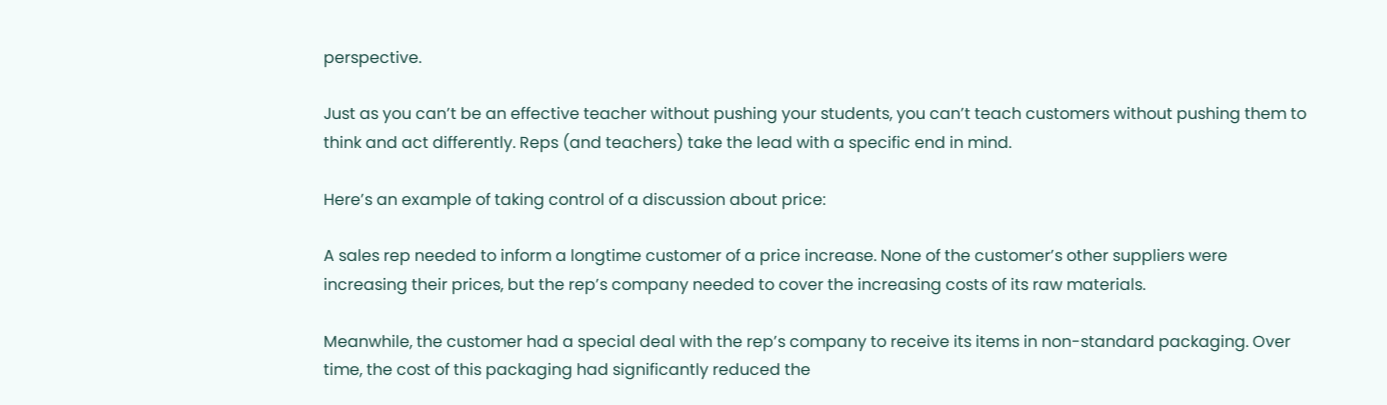perspective.

Just as you can’t be an effective teacher without pushing your students, you can’t teach customers without pushing them to think and act differently. Reps (and teachers) take the lead with a specific end in mind.

Here’s an example of taking control of a discussion about price:

A sales rep needed to inform a longtime customer of a price increase. None of the customer’s other suppliers were increasing their prices, but the rep’s company needed to cover the increasing costs of its raw materials.

Meanwhile, the customer had a special deal with the rep’s company to receive its items in non-standard packaging. Over time, the cost of this packaging had significantly reduced the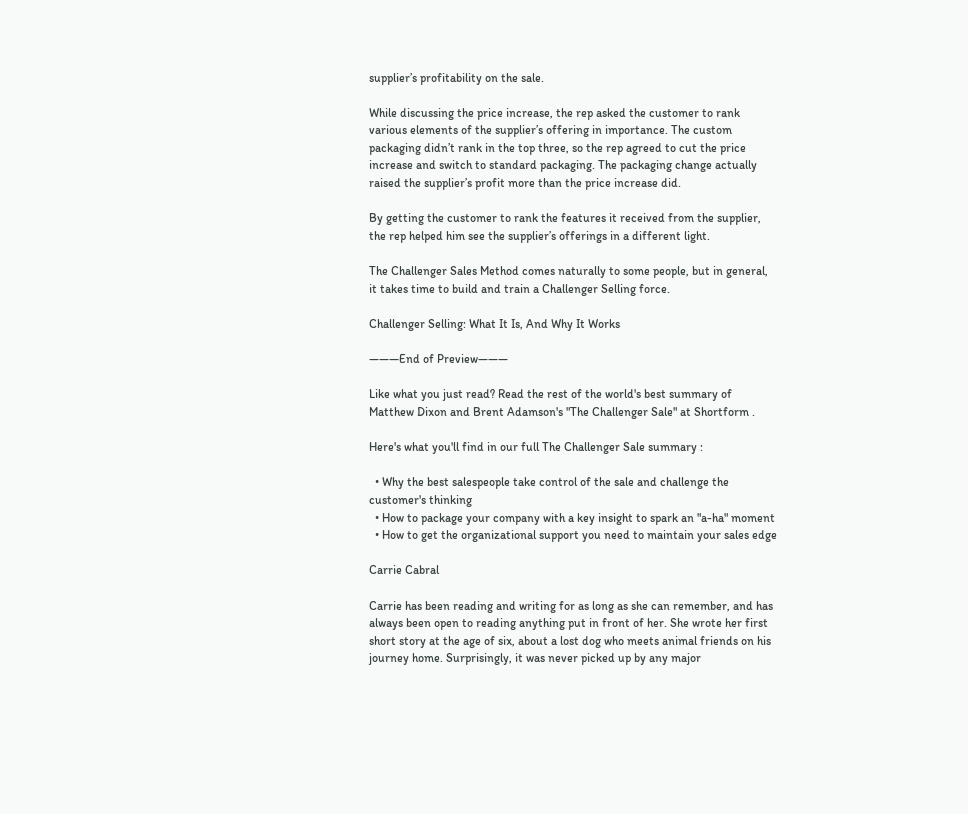supplier’s profitability on the sale.

While discussing the price increase, the rep asked the customer to rank various elements of the supplier’s offering in importance. The custom packaging didn’t rank in the top three, so the rep agreed to cut the price increase and switch to standard packaging. The packaging change actually raised the supplier’s profit more than the price increase did.

By getting the customer to rank the features it received from the supplier, the rep helped him see the supplier’s offerings in a different light.

The Challenger Sales Method comes naturally to some people, but in general, it takes time to build and train a Challenger Selling force.

Challenger Selling: What It Is, And Why It Works

———End of Preview———

Like what you just read? Read the rest of the world's best summary of Matthew Dixon and Brent Adamson's "The Challenger Sale" at Shortform .

Here's what you'll find in our full The Challenger Sale summary :

  • Why the best salespeople take control of the sale and challenge the customer's thinking
  • How to package your company with a key insight to spark an "a-ha" moment
  • How to get the organizational support you need to maintain your sales edge

Carrie Cabral

Carrie has been reading and writing for as long as she can remember, and has always been open to reading anything put in front of her. She wrote her first short story at the age of six, about a lost dog who meets animal friends on his journey home. Surprisingly, it was never picked up by any major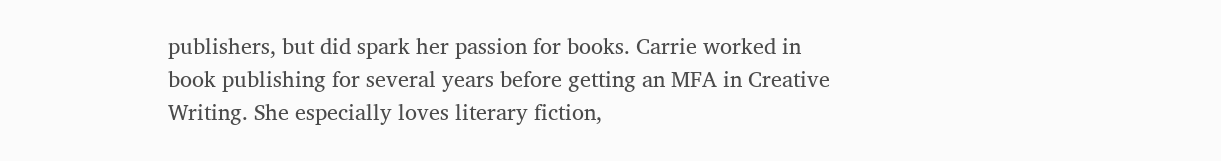publishers, but did spark her passion for books. Carrie worked in book publishing for several years before getting an MFA in Creative Writing. She especially loves literary fiction,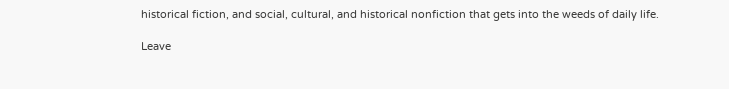historical fiction, and social, cultural, and historical nonfiction that gets into the weeds of daily life.

Leave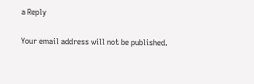a Reply

Your email address will not be published.